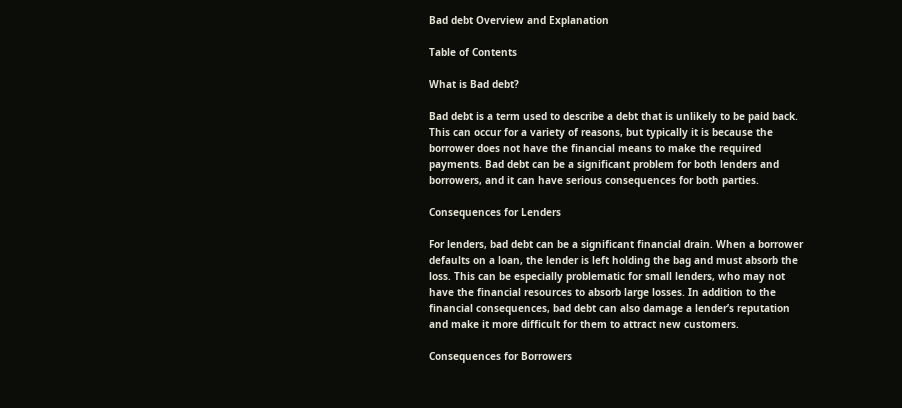Bad debt Overview and Explanation

Table of Contents

What is Bad debt?

Bad debt is a term used to describe a debt that is unlikely to be paid back. This can occur for a variety of reasons, but typically it is because the borrower does not have the financial means to make the required payments. Bad debt can be a significant problem for both lenders and borrowers, and it can have serious consequences for both parties.

Consequences for Lenders

For lenders, bad debt can be a significant financial drain. When a borrower defaults on a loan, the lender is left holding the bag and must absorb the loss. This can be especially problematic for small lenders, who may not have the financial resources to absorb large losses. In addition to the financial consequences, bad debt can also damage a lender’s reputation and make it more difficult for them to attract new customers.

Consequences for Borrowers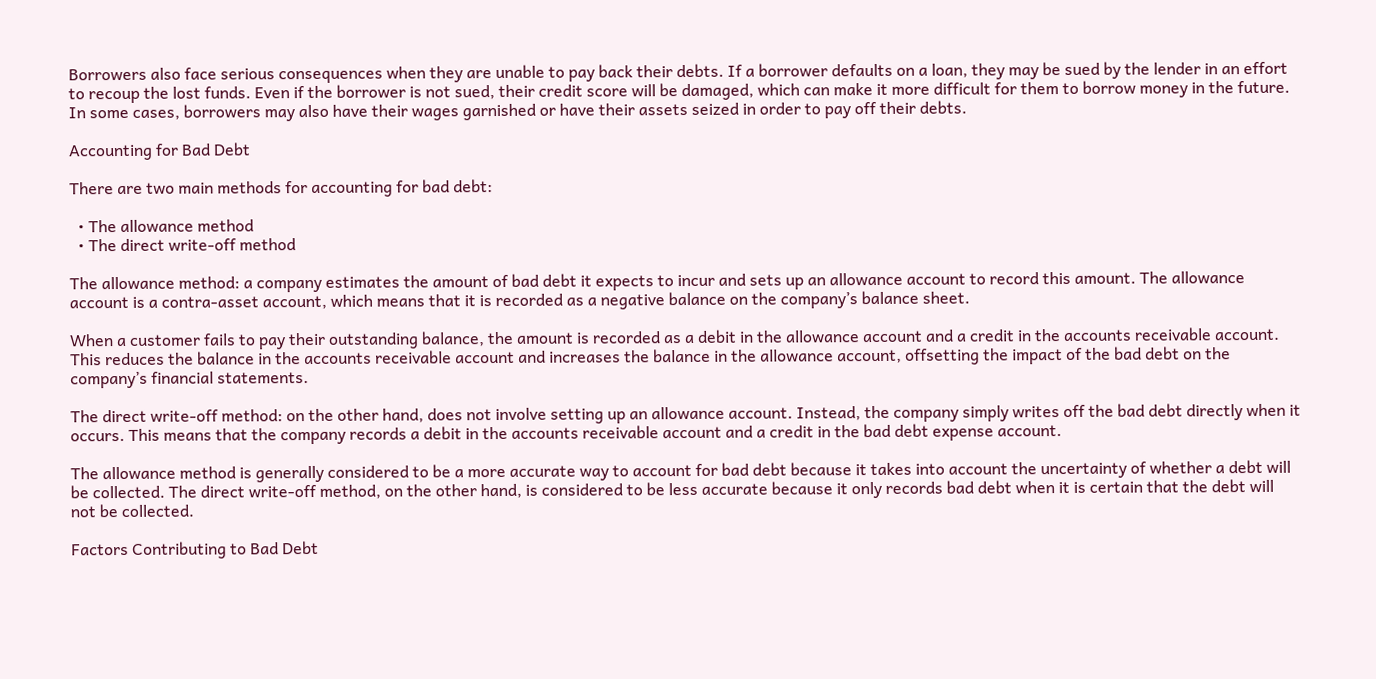Borrowers also face serious consequences when they are unable to pay back their debts. If a borrower defaults on a loan, they may be sued by the lender in an effort to recoup the lost funds. Even if the borrower is not sued, their credit score will be damaged, which can make it more difficult for them to borrow money in the future. In some cases, borrowers may also have their wages garnished or have their assets seized in order to pay off their debts.

Accounting for Bad Debt

There are two main methods for accounting for bad debt:

  • The allowance method
  • The direct write-off method

The allowance method: a company estimates the amount of bad debt it expects to incur and sets up an allowance account to record this amount. The allowance account is a contra-asset account, which means that it is recorded as a negative balance on the company’s balance sheet.

When a customer fails to pay their outstanding balance, the amount is recorded as a debit in the allowance account and a credit in the accounts receivable account. This reduces the balance in the accounts receivable account and increases the balance in the allowance account, offsetting the impact of the bad debt on the company’s financial statements.

The direct write-off method: on the other hand, does not involve setting up an allowance account. Instead, the company simply writes off the bad debt directly when it occurs. This means that the company records a debit in the accounts receivable account and a credit in the bad debt expense account.

The allowance method is generally considered to be a more accurate way to account for bad debt because it takes into account the uncertainty of whether a debt will be collected. The direct write-off method, on the other hand, is considered to be less accurate because it only records bad debt when it is certain that the debt will not be collected.

Factors Contributing to Bad Debt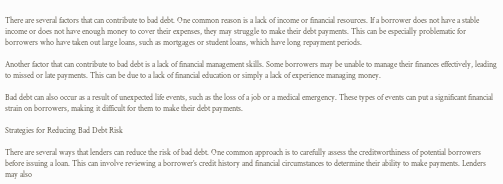There are several factors that can contribute to bad debt. One common reason is a lack of income or financial resources. If a borrower does not have a stable income or does not have enough money to cover their expenses, they may struggle to make their debt payments. This can be especially problematic for borrowers who have taken out large loans, such as mortgages or student loans, which have long repayment periods.

Another factor that can contribute to bad debt is a lack of financial management skills. Some borrowers may be unable to manage their finances effectively, leading to missed or late payments. This can be due to a lack of financial education or simply a lack of experience managing money.

Bad debt can also occur as a result of unexpected life events, such as the loss of a job or a medical emergency. These types of events can put a significant financial strain on borrowers, making it difficult for them to make their debt payments.

Strategies for Reducing Bad Debt Risk

There are several ways that lenders can reduce the risk of bad debt. One common approach is to carefully assess the creditworthiness of potential borrowers before issuing a loan. This can involve reviewing a borrower’s credit history and financial circumstances to determine their ability to make payments. Lenders may also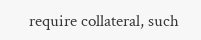require collateral, such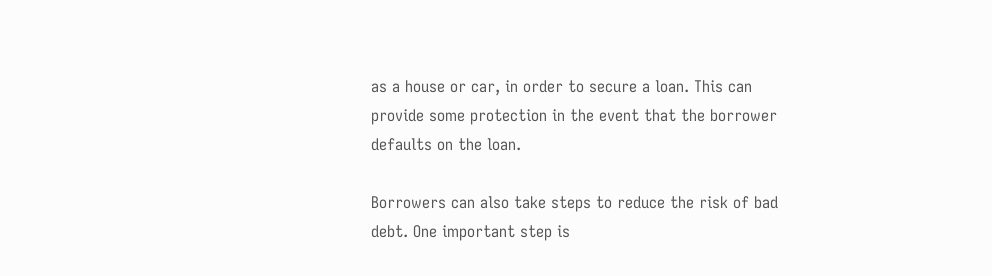as a house or car, in order to secure a loan. This can provide some protection in the event that the borrower defaults on the loan.

Borrowers can also take steps to reduce the risk of bad debt. One important step is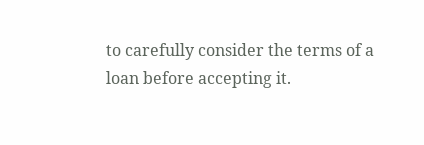to carefully consider the terms of a loan before accepting it.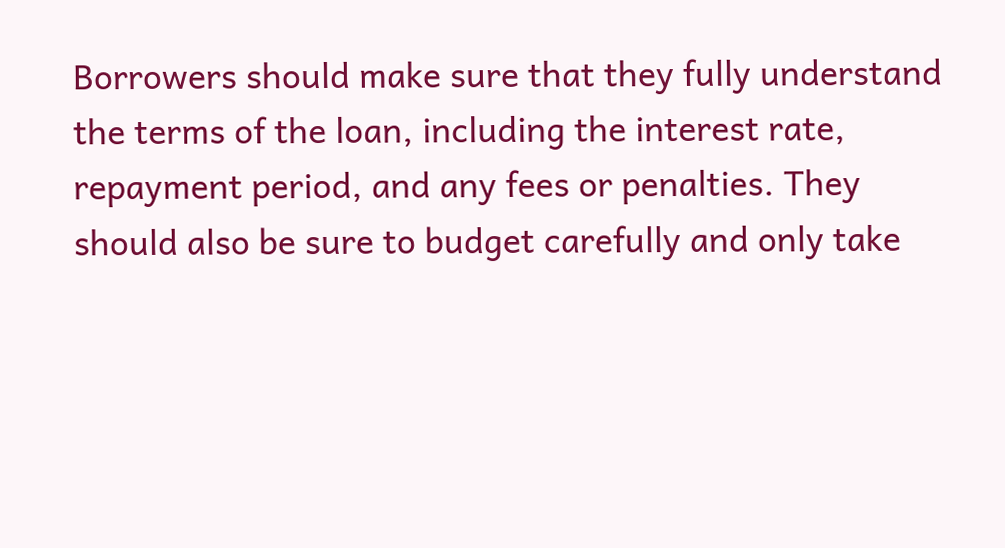Borrowers should make sure that they fully understand the terms of the loan, including the interest rate, repayment period, and any fees or penalties. They should also be sure to budget carefully and only take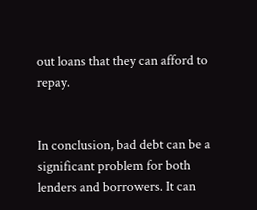out loans that they can afford to repay.


In conclusion, bad debt can be a significant problem for both lenders and borrowers. It can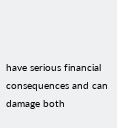have serious financial consequences and can damage both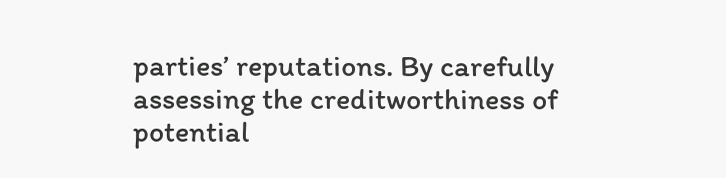parties’ reputations. By carefully assessing the creditworthiness of potential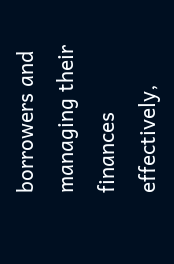borrowers and managing their finances effectively,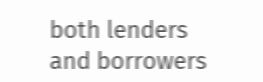both lenders and borrowers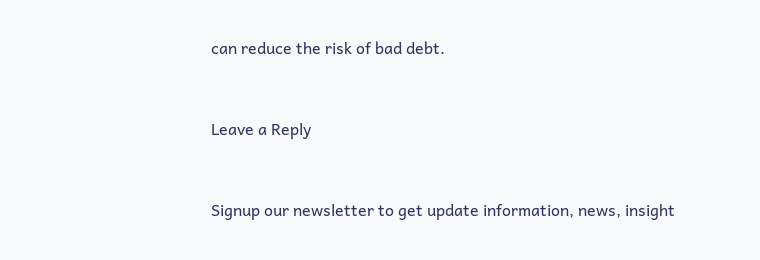can reduce the risk of bad debt.


Leave a Reply


Signup our newsletter to get update information, news, insight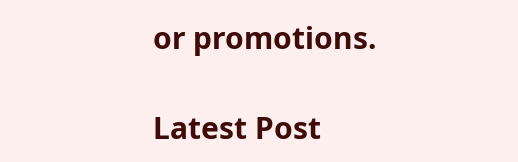or promotions.

Latest Post